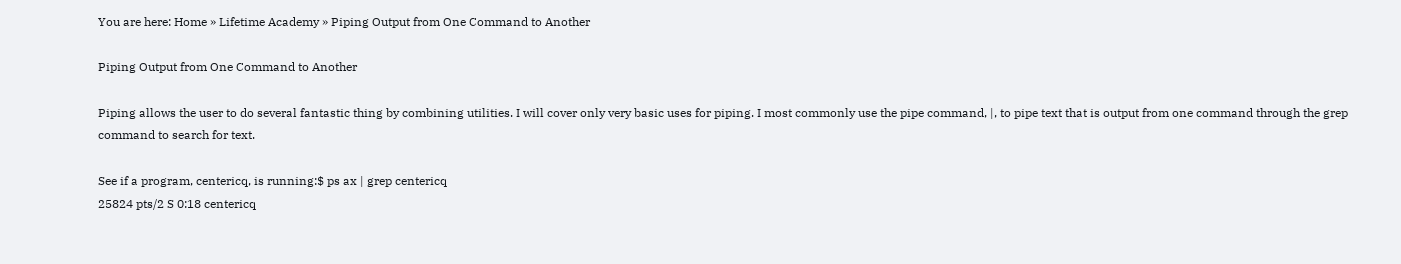You are here: Home » Lifetime Academy » Piping Output from One Command to Another

Piping Output from One Command to Another

Piping allows the user to do several fantastic thing by combining utilities. I will cover only very basic uses for piping. I most commonly use the pipe command, |, to pipe text that is output from one command through the grep command to search for text.

See if a program, centericq, is running:$ ps ax | grep centericq
25824 pts/2 S 0:18 centericq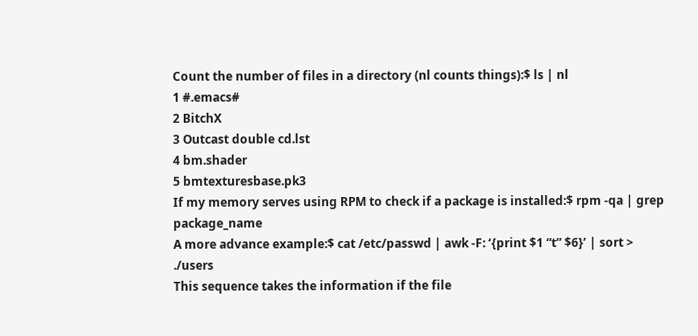Count the number of files in a directory (nl counts things):$ ls | nl
1 #.emacs#
2 BitchX
3 Outcast double cd.lst
4 bm.shader
5 bmtexturesbase.pk3
If my memory serves using RPM to check if a package is installed:$ rpm -qa | grep package_name
A more advance example:$ cat /etc/passwd | awk -F: ‘{print $1 “t” $6}’ | sort > ./users
This sequence takes the information if the file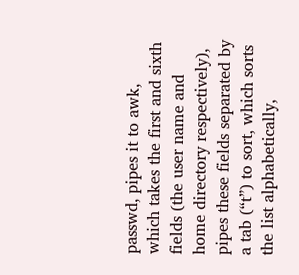passwd, pipes it to awk, which takes the first and sixth fields (the user name and home directory respectively), pipes these fields separated by a tab (“t”) to sort, which sorts the list alphabetically,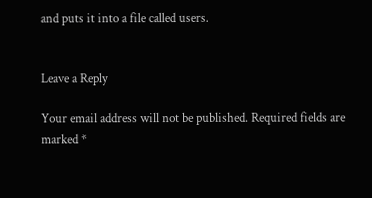and puts it into a file called users.


Leave a Reply

Your email address will not be published. Required fields are marked *